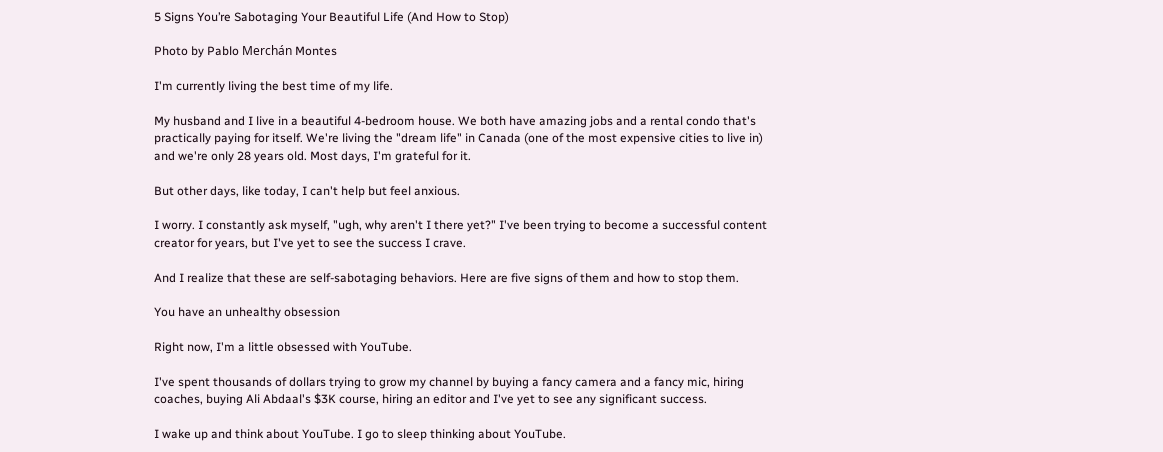5 Signs You’re Sabotaging Your Beautiful Life (And How to Stop)

Photo by Pablo Merchán Montes

I'm currently living the best time of my life.

My husband and I live in a beautiful 4-bedroom house. We both have amazing jobs and a rental condo that's practically paying for itself. We're living the "dream life" in Canada (one of the most expensive cities to live in) and we're only 28 years old. Most days, I'm grateful for it.

But other days, like today, I can't help but feel anxious.

I worry. I constantly ask myself, "ugh, why aren't I there yet?" I've been trying to become a successful content creator for years, but I've yet to see the success I crave.

And I realize that these are self-sabotaging behaviors. Here are five signs of them and how to stop them.

You have an unhealthy obsession

Right now, I'm a little obsessed with YouTube.

I've spent thousands of dollars trying to grow my channel by buying a fancy camera and a fancy mic, hiring coaches, buying Ali Abdaal's $3K course, hiring an editor and I've yet to see any significant success.

I wake up and think about YouTube. I go to sleep thinking about YouTube.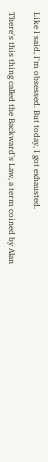Like I said, I'm obsessed. But today, I got exhausted.

There's this thing called the Backward's Law, a term coined by Alan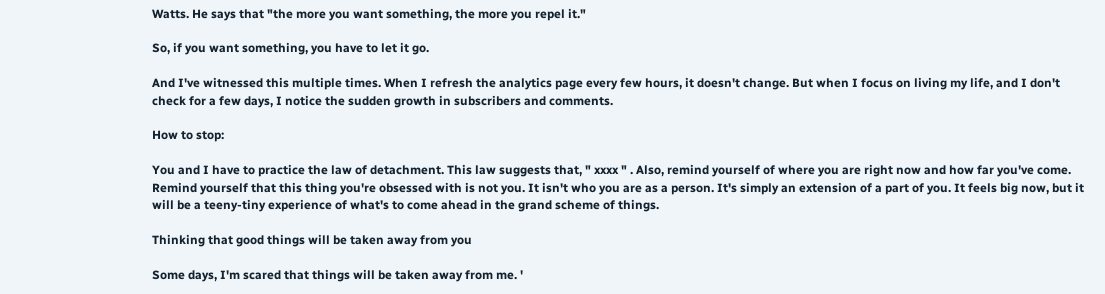Watts. He says that "the more you want something, the more you repel it."

So, if you want something, you have to let it go.

And I've witnessed this multiple times. When I refresh the analytics page every few hours, it doesn't change. But when I focus on living my life, and I don't check for a few days, I notice the sudden growth in subscribers and comments.

How to stop:

You and I have to practice the law of detachment. This law suggests that, " xxxx " . Also, remind yourself of where you are right now and how far you've come. Remind yourself that this thing you're obsessed with is not you. It isn't who you are as a person. It's simply an extension of a part of you. It feels big now, but it will be a teeny-tiny experience of what's to come ahead in the grand scheme of things.

Thinking that good things will be taken away from you

Some days, I'm scared that things will be taken away from me. '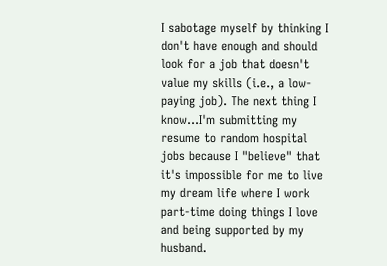I sabotage myself by thinking I don't have enough and should look for a job that doesn't value my skills (i.e., a low-paying job). The next thing I know...I'm submitting my resume to random hospital jobs because I "believe" that it's impossible for me to live my dream life where I work part-time doing things I love and being supported by my husband.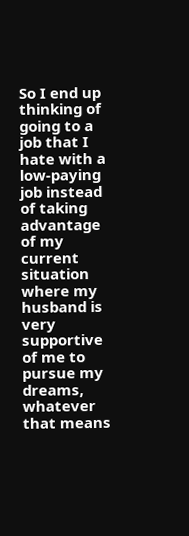So I end up thinking of going to a job that I hate with a low-paying job instead of taking advantage of my current situation where my husband is very supportive of me to pursue my dreams, whatever that means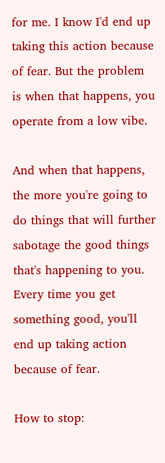for me. I know I'd end up taking this action because of fear. But the problem is when that happens, you operate from a low vibe.

And when that happens, the more you're going to do things that will further sabotage the good things that's happening to you. Every time you get something good, you'll end up taking action because of fear.

How to stop: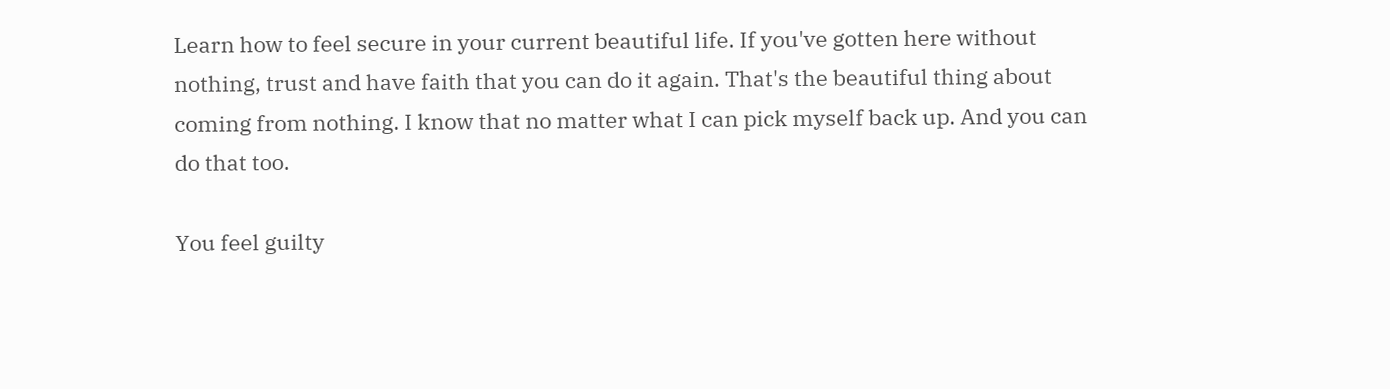Learn how to feel secure in your current beautiful life. If you've gotten here without nothing, trust and have faith that you can do it again. That's the beautiful thing about coming from nothing. I know that no matter what I can pick myself back up. And you can do that too.

You feel guilty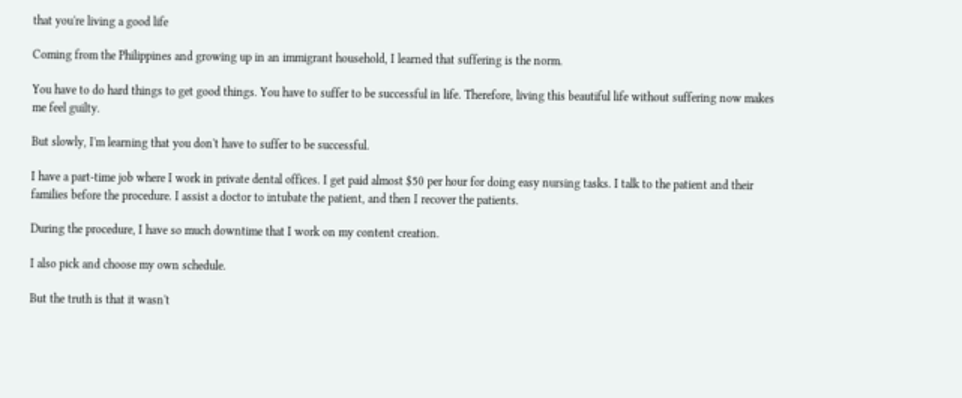that you're living a good life

Coming from the Philippines and growing up in an immigrant household, I learned that suffering is the norm.

You have to do hard things to get good things. You have to suffer to be successful in life. Therefore, living this beautiful life without suffering now makes me feel guilty.

But slowly, I'm learning that you don't have to suffer to be successful.

I have a part-time job where I work in private dental offices. I get paid almost $50 per hour for doing easy nursing tasks. I talk to the patient and their families before the procedure. I assist a doctor to intubate the patient, and then I recover the patients.

During the procedure, I have so much downtime that I work on my content creation.

I also pick and choose my own schedule.

But the truth is that it wasn't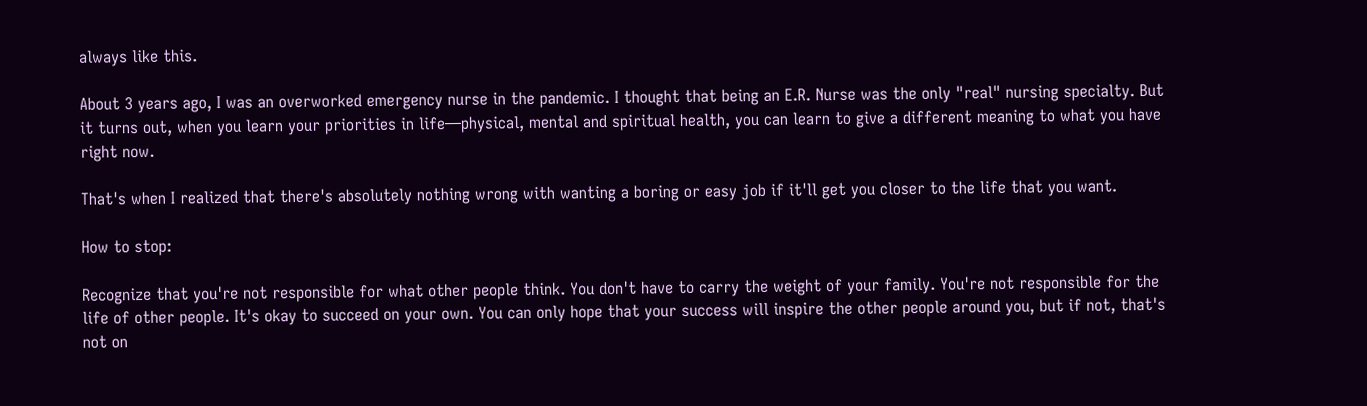always like this.

About 3 years ago, I was an overworked emergency nurse in the pandemic. I thought that being an E.R. Nurse was the only "real" nursing specialty. But it turns out, when you learn your priorities in life—physical, mental and spiritual health, you can learn to give a different meaning to what you have right now.

That's when I realized that there's absolutely nothing wrong with wanting a boring or easy job if it'll get you closer to the life that you want.

How to stop:

Recognize that you're not responsible for what other people think. You don't have to carry the weight of your family. You're not responsible for the life of other people. It's okay to succeed on your own. You can only hope that your success will inspire the other people around you, but if not, that's not on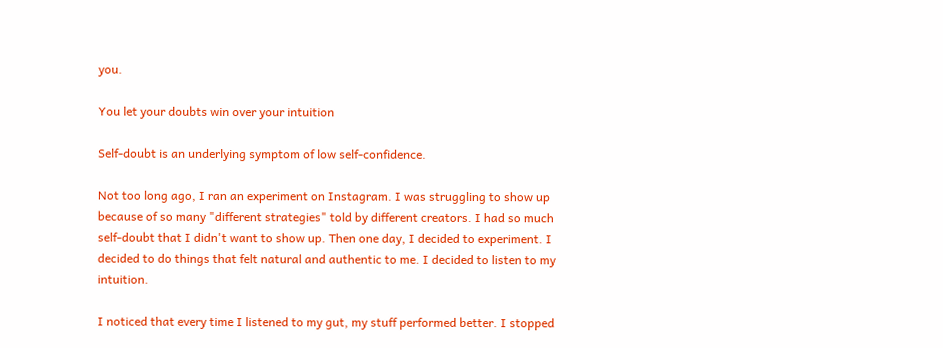you.

You let your doubts win over your intuition

Self-doubt is an underlying symptom of low self-confidence.

Not too long ago, I ran an experiment on Instagram. I was struggling to show up because of so many "different strategies" told by different creators. I had so much self-doubt that I didn't want to show up. Then one day, I decided to experiment. I decided to do things that felt natural and authentic to me. I decided to listen to my intuition.

I noticed that every time I listened to my gut, my stuff performed better. I stopped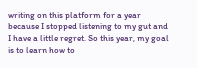writing on this platform for a year because I stopped listening to my gut and I have a little regret. So this year, my goal is to learn how to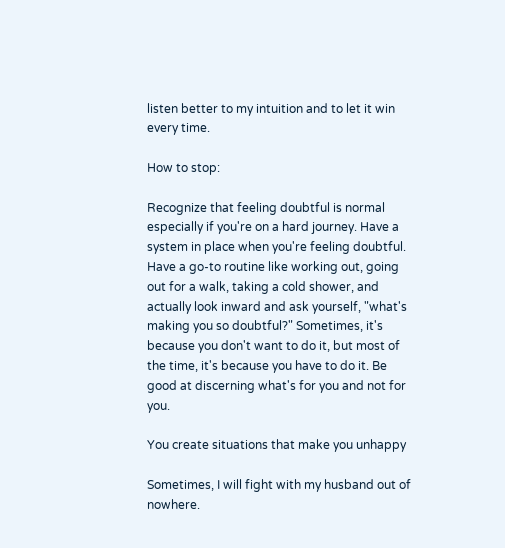listen better to my intuition and to let it win every time.

How to stop:

Recognize that feeling doubtful is normal especially if you're on a hard journey. Have a system in place when you're feeling doubtful. Have a go-to routine like working out, going out for a walk, taking a cold shower, and actually look inward and ask yourself, "what's making you so doubtful?" Sometimes, it's because you don't want to do it, but most of the time, it's because you have to do it. Be good at discerning what's for you and not for you.

You create situations that make you unhappy

Sometimes, I will fight with my husband out of nowhere.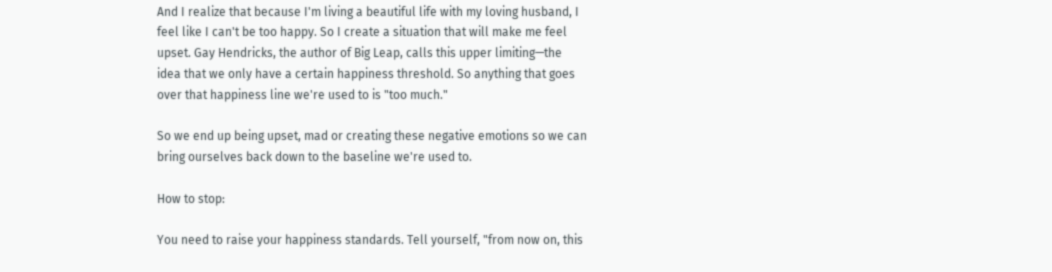And I realize that because I'm living a beautiful life with my loving husband, I feel like I can't be too happy. So I create a situation that will make me feel upset. Gay Hendricks, the author of Big Leap, calls this upper limiting—the idea that we only have a certain happiness threshold. So anything that goes over that happiness line we're used to is "too much."

So we end up being upset, mad or creating these negative emotions so we can bring ourselves back down to the baseline we're used to.

How to stop:

You need to raise your happiness standards. Tell yourself, "from now on, this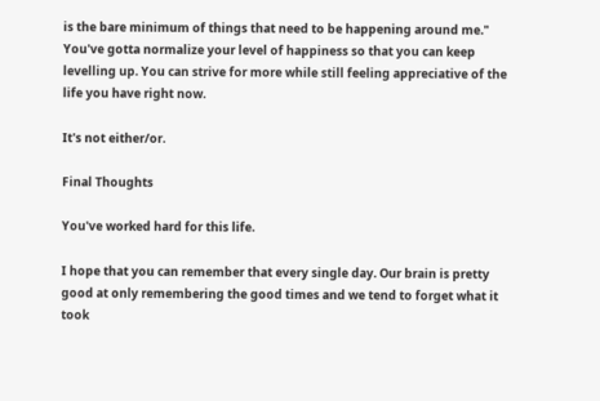is the bare minimum of things that need to be happening around me." You've gotta normalize your level of happiness so that you can keep levelling up. You can strive for more while still feeling appreciative of the life you have right now.

It's not either/or.

Final Thoughts

You've worked hard for this life.

I hope that you can remember that every single day. Our brain is pretty good at only remembering the good times and we tend to forget what it took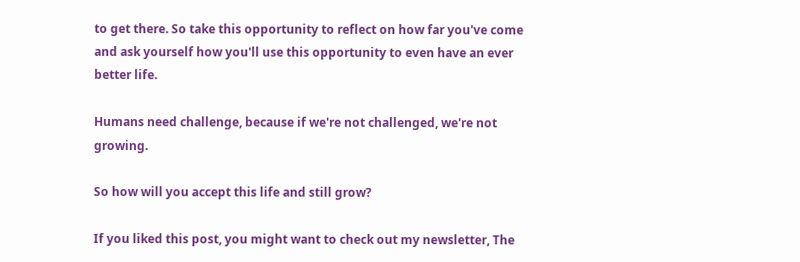to get there. So take this opportunity to reflect on how far you've come and ask yourself how you'll use this opportunity to even have an ever better life.

Humans need challenge, because if we're not challenged, we're not growing.

So how will you accept this life and still grow?

If you liked this post, you might want to check out my newsletter, The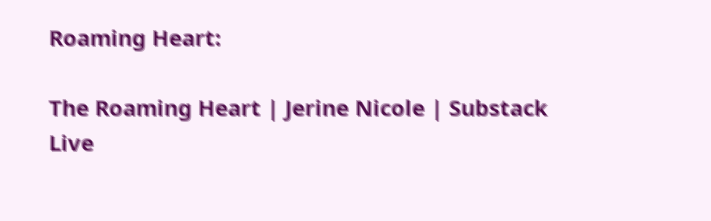Roaming Heart:

The Roaming Heart | Jerine Nicole | Substack
Live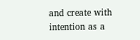and create with intention as a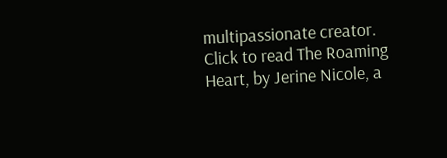multipassionate creator. Click to read The Roaming Heart, by Jerine Nicole, a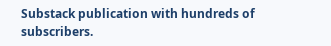Substack publication with hundreds of subscribers.